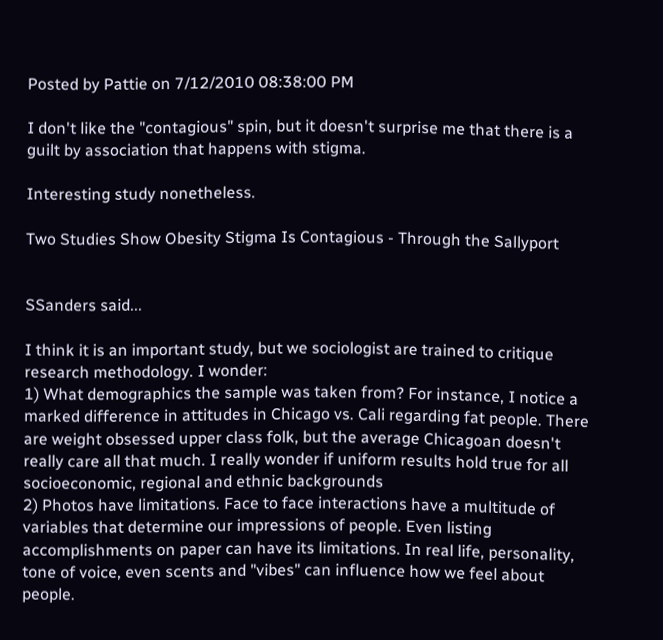Posted by Pattie on 7/12/2010 08:38:00 PM

I don't like the "contagious" spin, but it doesn't surprise me that there is a guilt by association that happens with stigma.

Interesting study nonetheless.

Two Studies Show Obesity Stigma Is Contagious - Through the Sallyport


SSanders said...

I think it is an important study, but we sociologist are trained to critique research methodology. I wonder:
1) What demographics the sample was taken from? For instance, I notice a marked difference in attitudes in Chicago vs. Cali regarding fat people. There are weight obsessed upper class folk, but the average Chicagoan doesn't really care all that much. I really wonder if uniform results hold true for all socioeconomic, regional and ethnic backgrounds
2) Photos have limitations. Face to face interactions have a multitude of variables that determine our impressions of people. Even listing accomplishments on paper can have its limitations. In real life, personality, tone of voice, even scents and "vibes" can influence how we feel about people.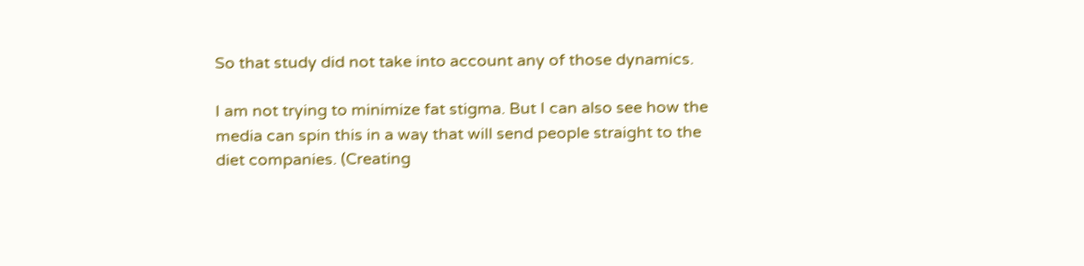So that study did not take into account any of those dynamics.

I am not trying to minimize fat stigma. But I can also see how the media can spin this in a way that will send people straight to the diet companies. (Creating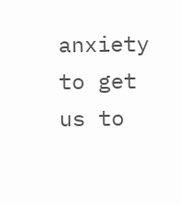anxiety to get us to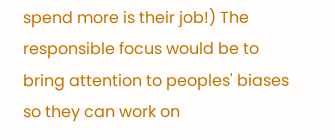spend more is their job!) The responsible focus would be to bring attention to peoples' biases so they can work on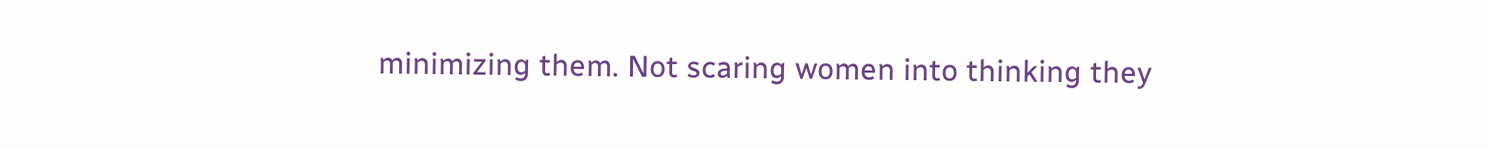minimizing them. Not scaring women into thinking they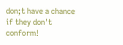don;t have a chance if they don't conform!